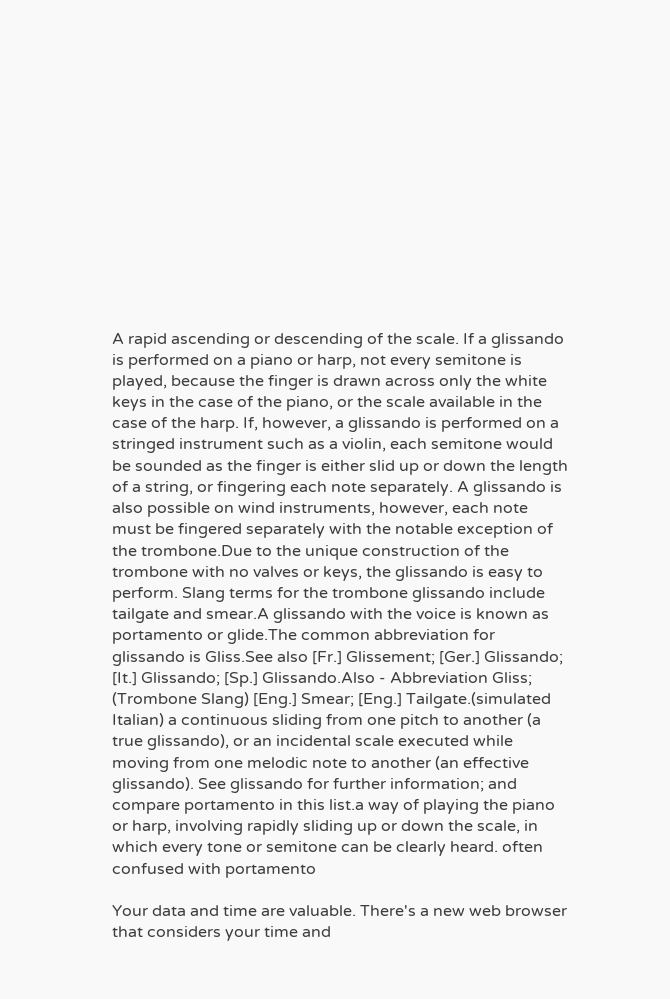A rapid ascending or descending of the scale. If a glissando is performed on a piano or harp, not every semitone is played, because the finger is drawn across only the white keys in the case of the piano, or the scale available in the case of the harp. If, however, a glissando is performed on a stringed instrument such as a violin, each semitone would be sounded as the finger is either slid up or down the length of a string, or fingering each note separately. A glissando is also possible on wind instruments, however, each note must be fingered separately with the notable exception of the trombone.Due to the unique construction of the trombone with no valves or keys, the glissando is easy to perform. Slang terms for the trombone glissando include tailgate and smear.A glissando with the voice is known as portamento or glide.The common abbreviation for glissando is Gliss.See also [Fr.] Glissement; [Ger.] Glissando; [It.] Glissando; [Sp.] Glissando.Also - Abbreviation Gliss; (Trombone Slang) [Eng.] Smear; [Eng.] Tailgate.(simulated Italian) a continuous sliding from one pitch to another (a true glissando), or an incidental scale executed while moving from one melodic note to another (an effective glissando). See glissando for further information; and compare portamento in this list.a way of playing the piano or harp, involving rapidly sliding up or down the scale, in which every tone or semitone can be clearly heard. often confused with portamento

Your data and time are valuable. There's a new web browser that considers your time and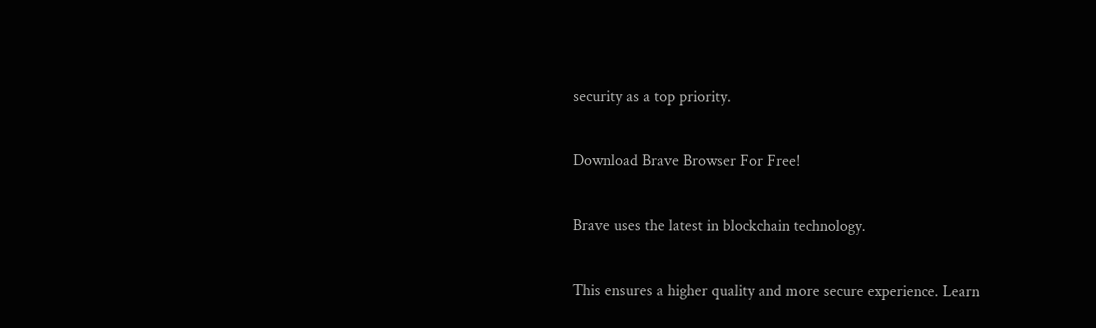security as a top priority.

Download Brave Browser For Free!

Brave uses the latest in blockchain technology.

This ensures a higher quality and more secure experience. Learn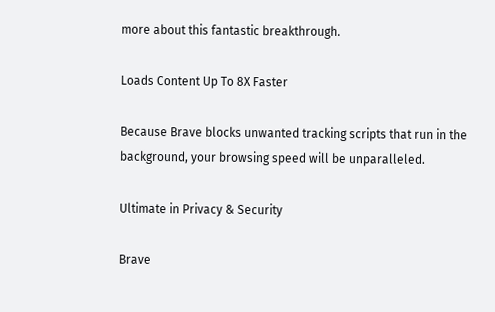more about this fantastic breakthrough.

Loads Content Up To 8X Faster

Because Brave blocks unwanted tracking scripts that run in the background, your browsing speed will be unparalleled.

Ultimate in Privacy & Security

Brave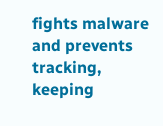fights malware and prevents tracking, keeping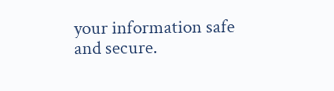your information safe and secure.